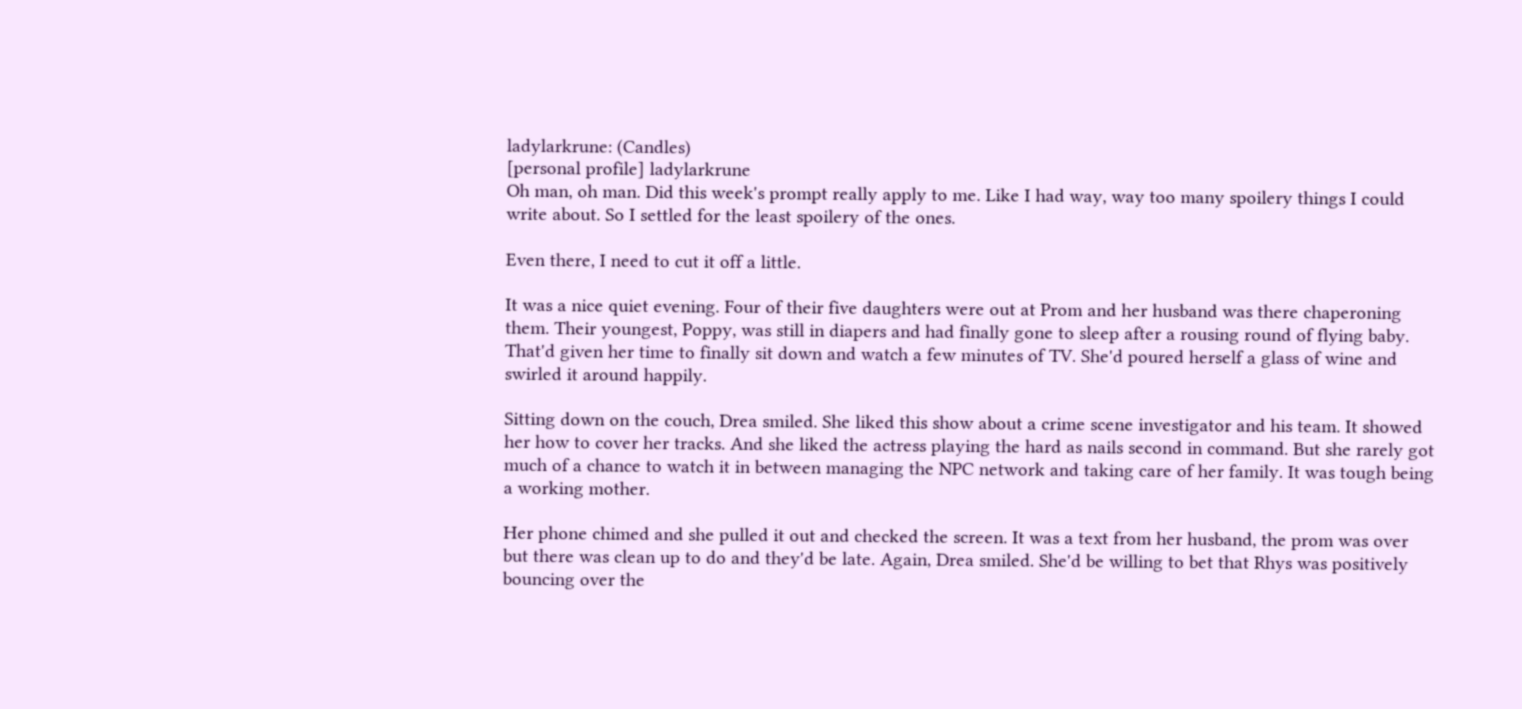ladylarkrune: (Candles)
[personal profile] ladylarkrune
Oh man, oh man. Did this week's prompt really apply to me. Like I had way, way too many spoilery things I could write about. So I settled for the least spoilery of the ones.

Even there, I need to cut it off a little.

It was a nice quiet evening. Four of their five daughters were out at Prom and her husband was there chaperoning them. Their youngest, Poppy, was still in diapers and had finally gone to sleep after a rousing round of flying baby. That'd given her time to finally sit down and watch a few minutes of TV. She'd poured herself a glass of wine and swirled it around happily.

Sitting down on the couch, Drea smiled. She liked this show about a crime scene investigator and his team. It showed her how to cover her tracks. And she liked the actress playing the hard as nails second in command. But she rarely got much of a chance to watch it in between managing the NPC network and taking care of her family. It was tough being a working mother.

Her phone chimed and she pulled it out and checked the screen. It was a text from her husband, the prom was over but there was clean up to do and they'd be late. Again, Drea smiled. She'd be willing to bet that Rhys was positively bouncing over the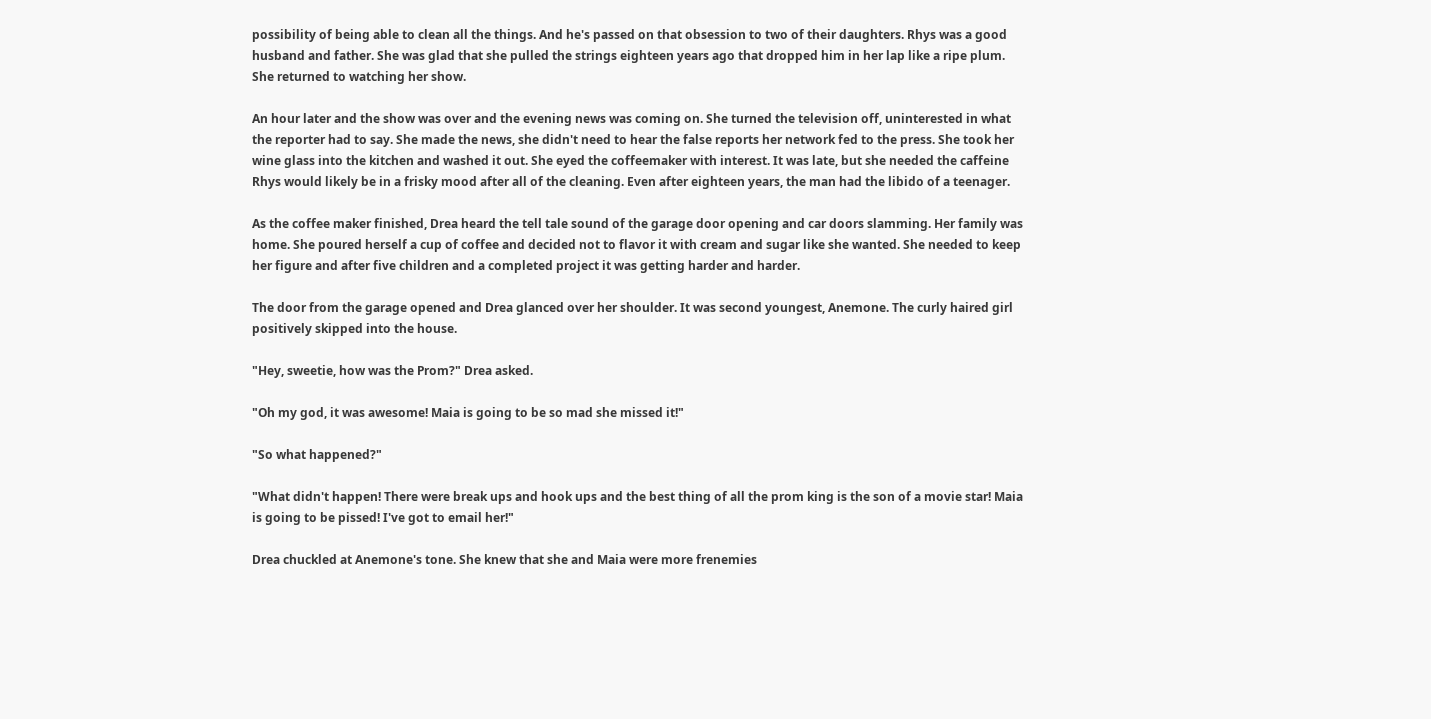possibility of being able to clean all the things. And he's passed on that obsession to two of their daughters. Rhys was a good husband and father. She was glad that she pulled the strings eighteen years ago that dropped him in her lap like a ripe plum. She returned to watching her show.

An hour later and the show was over and the evening news was coming on. She turned the television off, uninterested in what the reporter had to say. She made the news, she didn't need to hear the false reports her network fed to the press. She took her wine glass into the kitchen and washed it out. She eyed the coffeemaker with interest. It was late, but she needed the caffeine Rhys would likely be in a frisky mood after all of the cleaning. Even after eighteen years, the man had the libido of a teenager.

As the coffee maker finished, Drea heard the tell tale sound of the garage door opening and car doors slamming. Her family was home. She poured herself a cup of coffee and decided not to flavor it with cream and sugar like she wanted. She needed to keep her figure and after five children and a completed project it was getting harder and harder.

The door from the garage opened and Drea glanced over her shoulder. It was second youngest, Anemone. The curly haired girl positively skipped into the house.

"Hey, sweetie, how was the Prom?" Drea asked.

"Oh my god, it was awesome! Maia is going to be so mad she missed it!"

"So what happened?"

"What didn't happen! There were break ups and hook ups and the best thing of all the prom king is the son of a movie star! Maia is going to be pissed! I've got to email her!"

Drea chuckled at Anemone's tone. She knew that she and Maia were more frenemies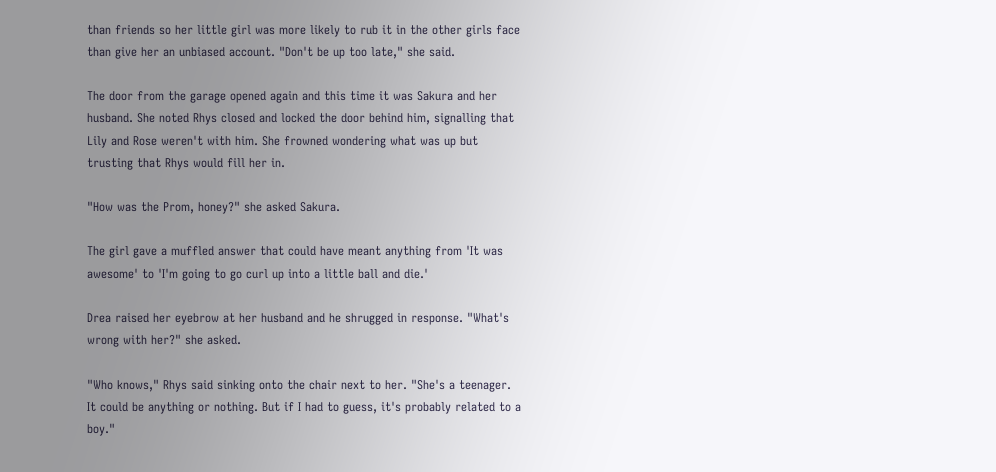than friends so her little girl was more likely to rub it in the other girls face than give her an unbiased account. "Don't be up too late," she said.

The door from the garage opened again and this time it was Sakura and her husband. She noted Rhys closed and locked the door behind him, signalling that Lily and Rose weren't with him. She frowned wondering what was up but trusting that Rhys would fill her in.

"How was the Prom, honey?" she asked Sakura.

The girl gave a muffled answer that could have meant anything from 'It was awesome' to 'I'm going to go curl up into a little ball and die.'

Drea raised her eyebrow at her husband and he shrugged in response. "What's wrong with her?" she asked.

"Who knows," Rhys said sinking onto the chair next to her. "She's a teenager. It could be anything or nothing. But if I had to guess, it's probably related to a boy."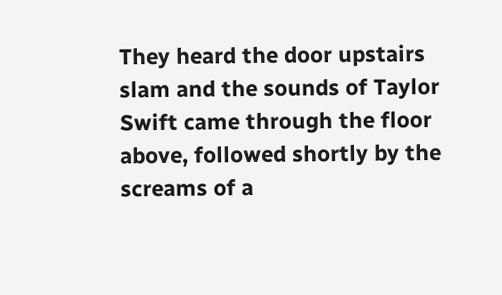They heard the door upstairs slam and the sounds of Taylor Swift came through the floor above, followed shortly by the screams of a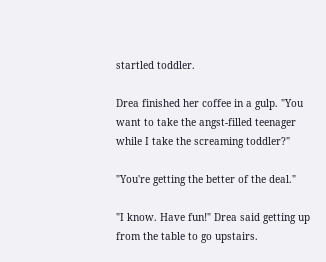startled toddler.

Drea finished her coffee in a gulp. "You want to take the angst-filled teenager while I take the screaming toddler?"

"You're getting the better of the deal."

"I know. Have fun!" Drea said getting up from the table to go upstairs.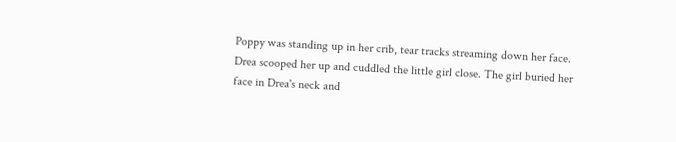Poppy was standing up in her crib, tear tracks streaming down her face. Drea scooped her up and cuddled the little girl close. The girl buried her face in Drea's neck and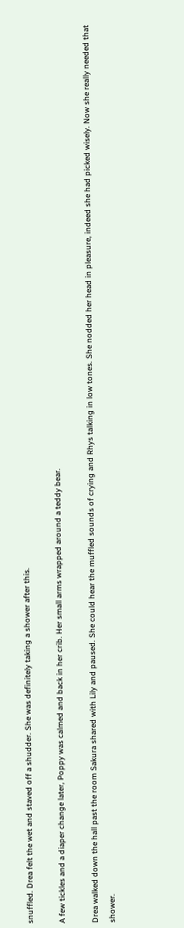snuffled. Drea felt the wet and staved off a shudder. She was definitely taking a shower after this.

A few tickles and a diaper change later, Poppy was calmed and back in her crib. Her small arms wrapped around a teddy bear.

Drea walked down the hall past the room Sakura shared with Lily and paused. She could hear the muffled sounds of crying and Rhys talking in low tones. She nodded her head in pleasure, indeed she had picked wisely. Now she really needed that shower.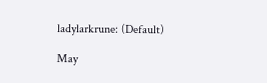ladylarkrune: (Default)

May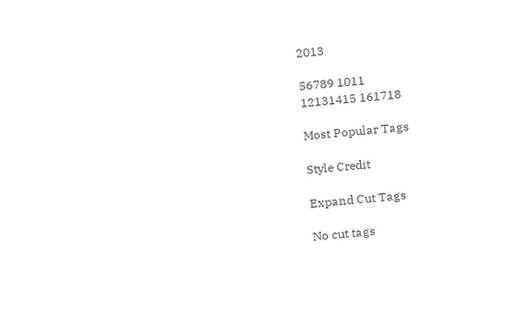2013

56789 1011
12131415 161718

Most Popular Tags

Style Credit

Expand Cut Tags

No cut tags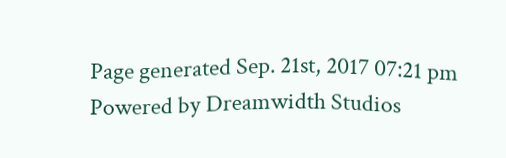Page generated Sep. 21st, 2017 07:21 pm
Powered by Dreamwidth Studios